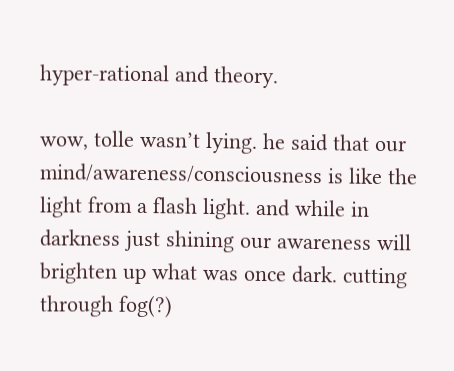hyper-rational and theory.

wow, tolle wasn’t lying. he said that our mind/awareness/consciousness is like the light from a flash light. and while in darkness just shining our awareness will brighten up what was once dark. cutting through fog(?)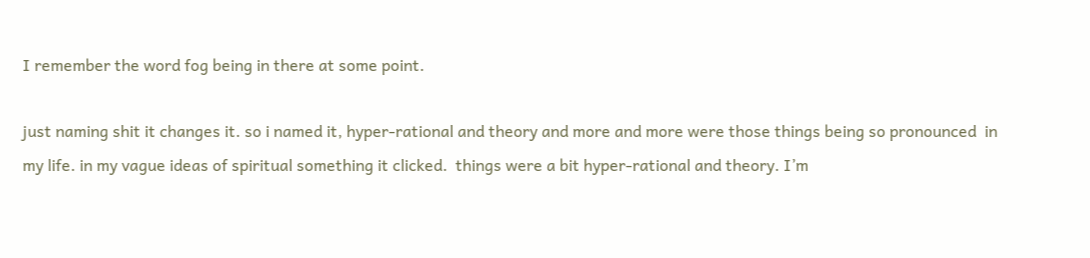I remember the word fog being in there at some point.

just naming shit it changes it. so i named it, hyper-rational and theory and more and more were those things being so pronounced  in my life. in my vague ideas of spiritual something it clicked.  things were a bit hyper-rational and theory. I’m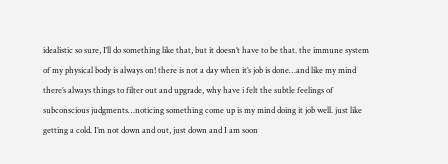idealistic so sure, I’ll do something like that, but it doesn’t have to be that. the immune system of my physical body is always on! there is not a day when it’s job is done…and like my mind there’s always things to filter out and upgrade, why have i felt the subtle feelings of subconscious judgments…noticing something come up is my mind doing it job well. just like getting a cold. I’m not down and out, just down and I am soon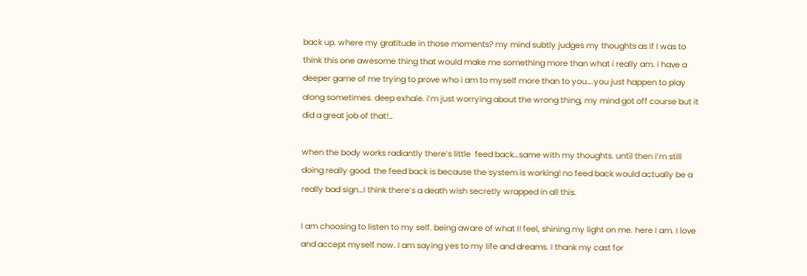back up. where my gratitude in those moments? my mind subtly judges my thoughts as if I was to think this one awesome thing that would make me something more than what i really am. i have a deeper game of me trying to prove who i am to myself more than to you….you just happen to play along sometimes. deep exhale. i’m just worrying about the wrong thing, my mind got off course but it did a great job of that!…

when the body works radiantly there’s little  feed back…same with my thoughts. until then i’m still doing really good. the feed back is because the system is working! no feed back would actually be a really bad sign…I think there’s a death wish secretly wrapped in all this.

I am choosing to listen to my self. being aware of what I! feel, shining my light on me. here I am. I love and accept myself now. I am saying yes to my life and dreams. I thank my cast for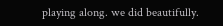playing along. we did beautifully.